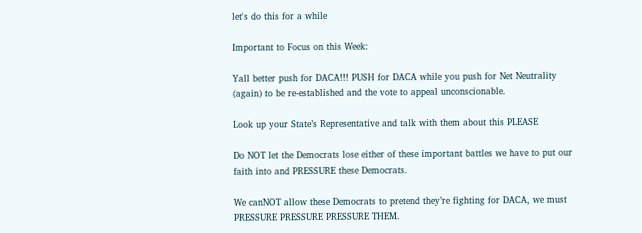let's do this for a while

Important to Focus on this Week:

Yall better push for DACA!!! PUSH for DACA while you push for Net Neutrality (again) to be re-established and the vote to appeal unconscionable.

Look up your State’s Representative and talk with them about this PLEASE

Do NOT let the Democrats lose either of these important battles we have to put our faith into and PRESSURE these Democrats.

We canNOT allow these Democrats to pretend they’re fighting for DACA, we must PRESSURE PRESSURE PRESSURE THEM.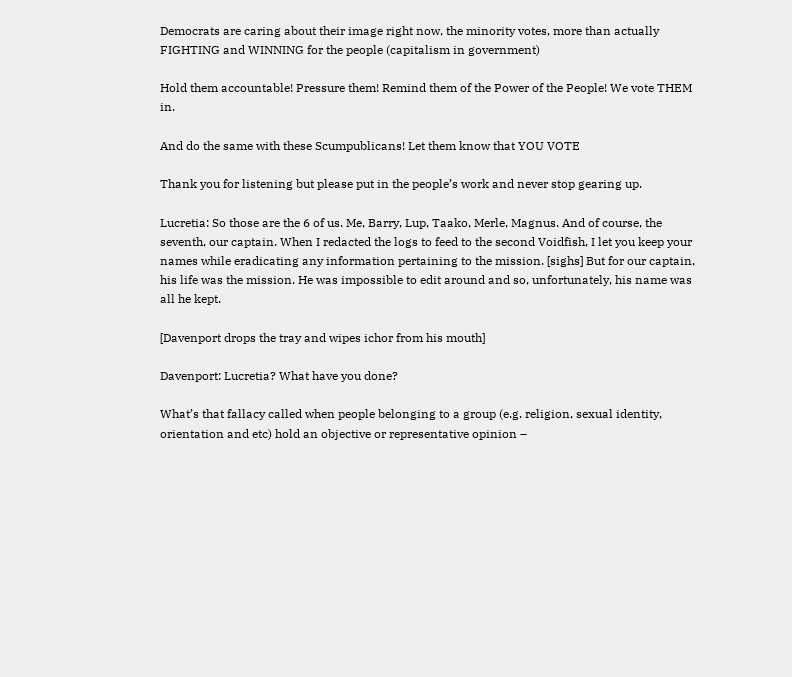Democrats are caring about their image right now, the minority votes, more than actually FIGHTING and WINNING for the people (capitalism in government)

Hold them accountable! Pressure them! Remind them of the Power of the People! We vote THEM in.

And do the same with these Scumpublicans! Let them know that YOU VOTE

Thank you for listening but please put in the people’s work and never stop gearing up.

Lucretia: So those are the 6 of us. Me, Barry, Lup, Taako, Merle, Magnus. And of course, the seventh, our captain. When I redacted the logs to feed to the second Voidfish, I let you keep your names while eradicating any information pertaining to the mission. [sighs] But for our captain, his life was the mission. He was impossible to edit around and so, unfortunately, his name was all he kept.

[Davenport drops the tray and wipes ichor from his mouth]

Davenport: Lucretia? What have you done?

What’s that fallacy called when people belonging to a group (e.g. religion, sexual identity, orientation and etc) hold an objective or representative opinion –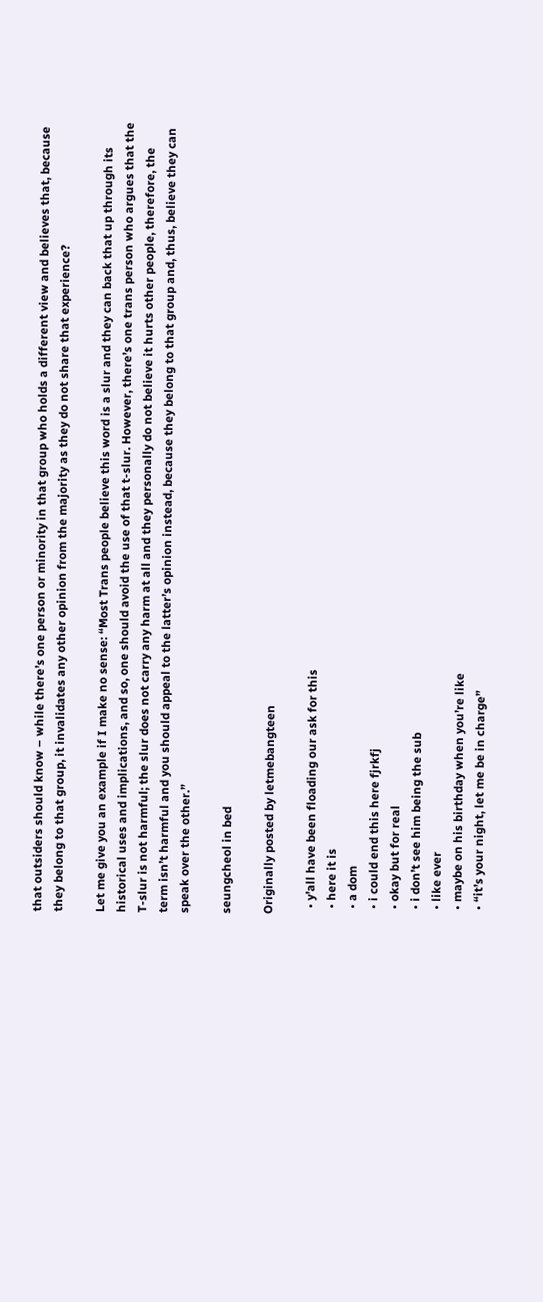that outsiders should know – while there’s one person or minority in that group who holds a different view and believes that, because they belong to that group, it invalidates any other opinion from the majority as they do not share that experience?

Let me give you an example if I make no sense: “Most Trans people believe this word is a slur and they can back that up through its historical uses and implications, and so, one should avoid the use of that t-slur. However, there’s one trans person who argues that the T-slur is not harmful; the slur does not carry any harm at all and they personally do not believe it hurts other people, therefore, the term isn’t harmful and you should appeal to the latter’s opinion instead, because they belong to that group and, thus, believe they can speak over the other.”

seungcheol in bed

Originally posted by letmebangteen

  • y’all have been floading our ask for this
  • here it is
  • a dom
  • i could end this here fjrkfj
  • okay but for real
  • i don’t see him being the sub
  • like ever
  • maybe on his birthday when you’re like
  • “it’s your night, let me be in charge”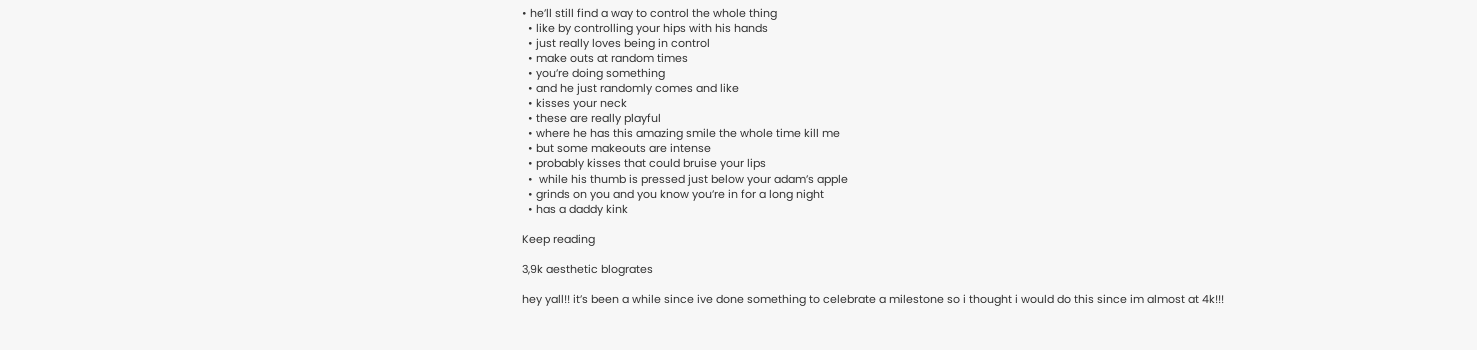• he’ll still find a way to control the whole thing
  • like by controlling your hips with his hands
  • just really loves being in control
  • make outs at random times
  • you’re doing something
  • and he just randomly comes and like
  • kisses your neck
  • these are really playful
  • where he has this amazing smile the whole time kill me
  • but some makeouts are intense
  • probably kisses that could bruise your lips
  •  while his thumb is pressed just below your adam’s apple
  • grinds on you and you know you’re in for a long night
  • has a daddy kink

Keep reading

3,9k aesthetic blogrates

hey yall!! it’s been a while since ive done something to celebrate a milestone so i thought i would do this since im almost at 4k!!!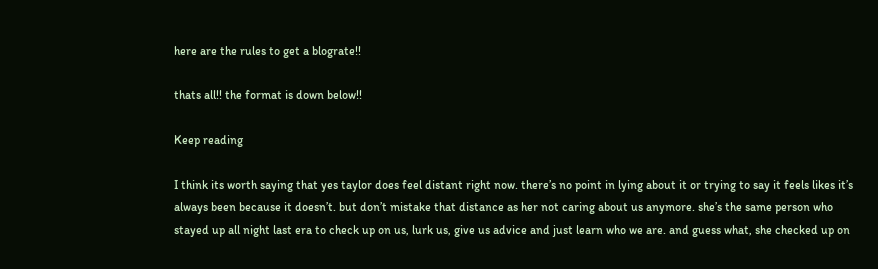here are the rules to get a blograte!!

thats all!! the format is down below!!

Keep reading

I think its worth saying that yes taylor does feel distant right now. there’s no point in lying about it or trying to say it feels likes it’s always been because it doesn’t. but don’t mistake that distance as her not caring about us anymore. she’s the same person who stayed up all night last era to check up on us, lurk us, give us advice and just learn who we are. and guess what, she checked up on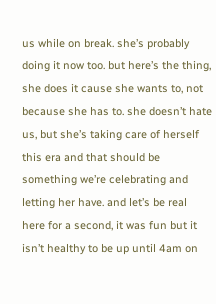us while on break. she’s probably doing it now too. but here’s the thing, she does it cause she wants to, not because she has to. she doesn’t hate us, but she’s taking care of herself this era and that should be something we’re celebrating and letting her have. and let’s be real here for a second, it was fun but it isn’t healthy to be up until 4am on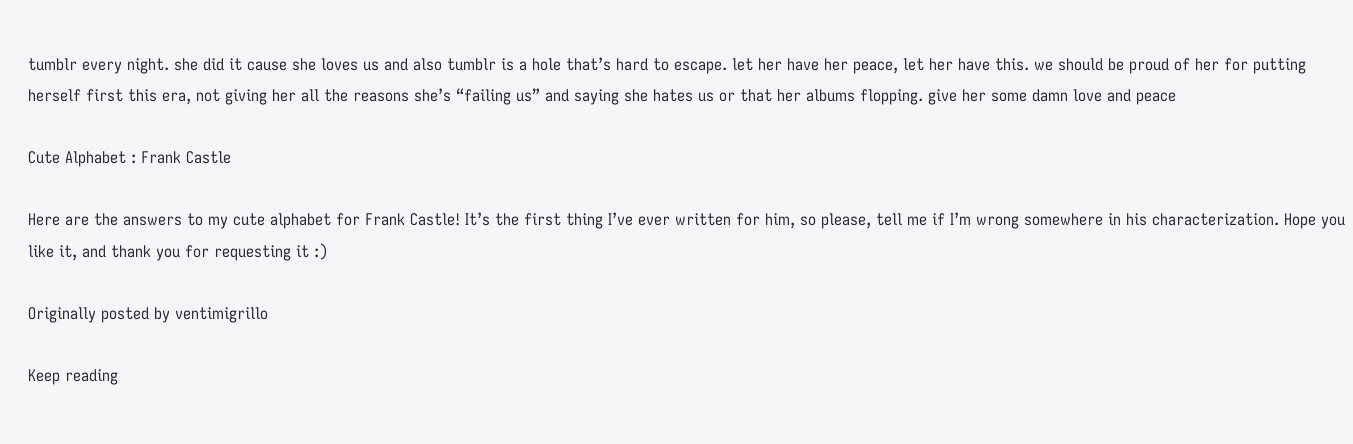tumblr every night. she did it cause she loves us and also tumblr is a hole that’s hard to escape. let her have her peace, let her have this. we should be proud of her for putting herself first this era, not giving her all the reasons she’s “failing us” and saying she hates us or that her albums flopping. give her some damn love and peace

Cute Alphabet : Frank Castle

Here are the answers to my cute alphabet for Frank Castle! It’s the first thing I’ve ever written for him, so please, tell me if I’m wrong somewhere in his characterization. Hope you like it, and thank you for requesting it :)

Originally posted by ventimigrillo

Keep reading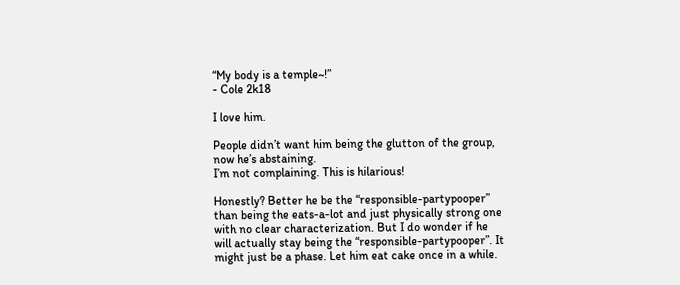“My body is a temple~!”
- Cole 2k18

I love him.

People didn’t want him being the glutton of the group, now he’s abstaining.
I’m not complaining. This is hilarious!

Honestly? Better he be the “responsible-partypooper” than being the eats-a-lot and just physically strong one with no clear characterization. But I do wonder if he will actually stay being the “responsible-partypooper”. It might just be a phase. Let him eat cake once in a while.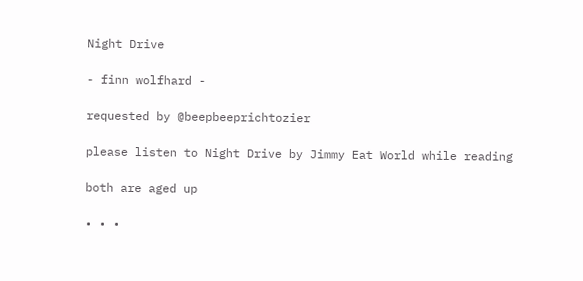Night Drive

- finn wolfhard -

requested by @beepbeeprichtozier

please listen to Night Drive by Jimmy Eat World while reading

both are aged up

• • •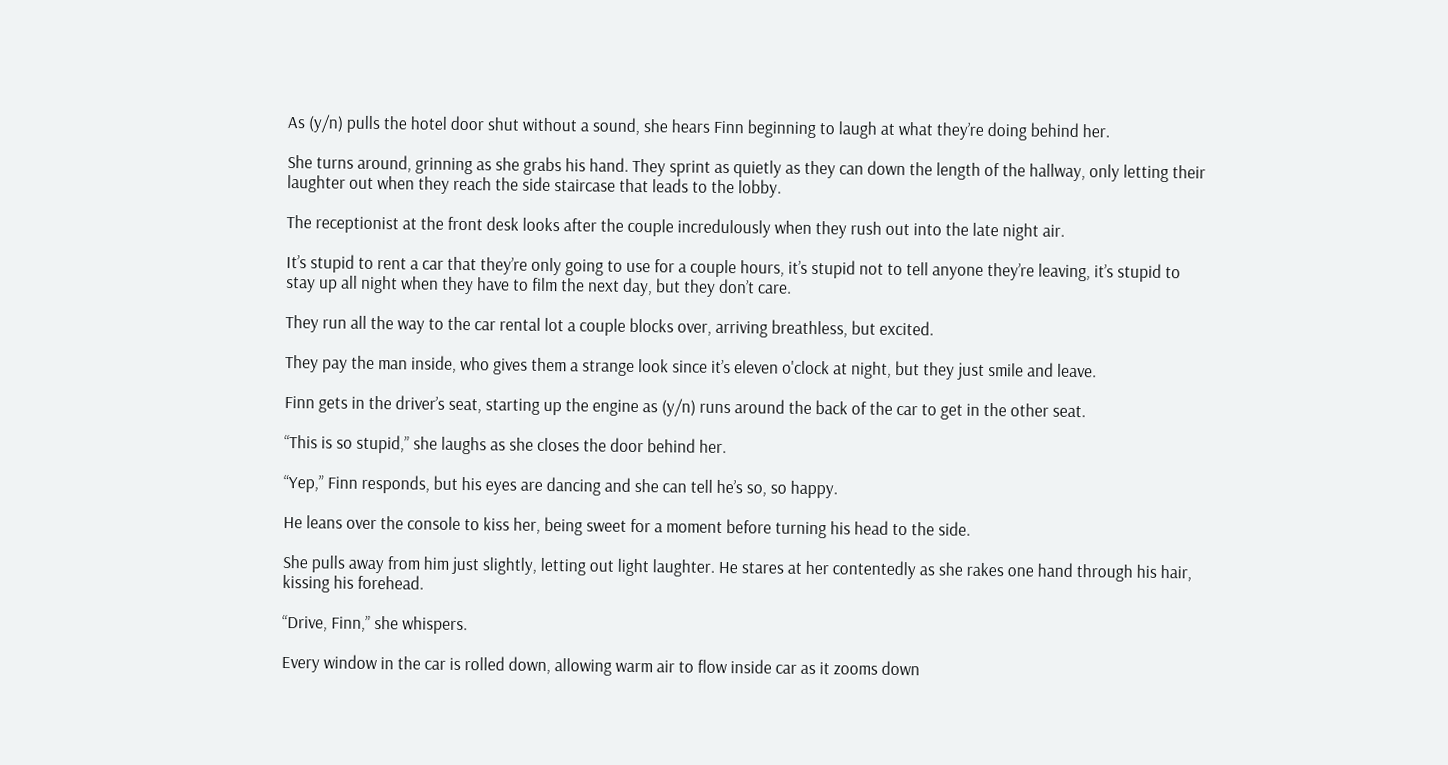As (y/n) pulls the hotel door shut without a sound, she hears Finn beginning to laugh at what they’re doing behind her.

She turns around, grinning as she grabs his hand. They sprint as quietly as they can down the length of the hallway, only letting their laughter out when they reach the side staircase that leads to the lobby.

The receptionist at the front desk looks after the couple incredulously when they rush out into the late night air.

It’s stupid to rent a car that they’re only going to use for a couple hours, it’s stupid not to tell anyone they’re leaving, it’s stupid to stay up all night when they have to film the next day, but they don’t care.

They run all the way to the car rental lot a couple blocks over, arriving breathless, but excited.

They pay the man inside, who gives them a strange look since it’s eleven o'clock at night, but they just smile and leave.

Finn gets in the driver’s seat, starting up the engine as (y/n) runs around the back of the car to get in the other seat.

“This is so stupid,” she laughs as she closes the door behind her.

“Yep,” Finn responds, but his eyes are dancing and she can tell he’s so, so happy.

He leans over the console to kiss her, being sweet for a moment before turning his head to the side.

She pulls away from him just slightly, letting out light laughter. He stares at her contentedly as she rakes one hand through his hair, kissing his forehead.

“Drive, Finn,” she whispers.

Every window in the car is rolled down, allowing warm air to flow inside car as it zooms down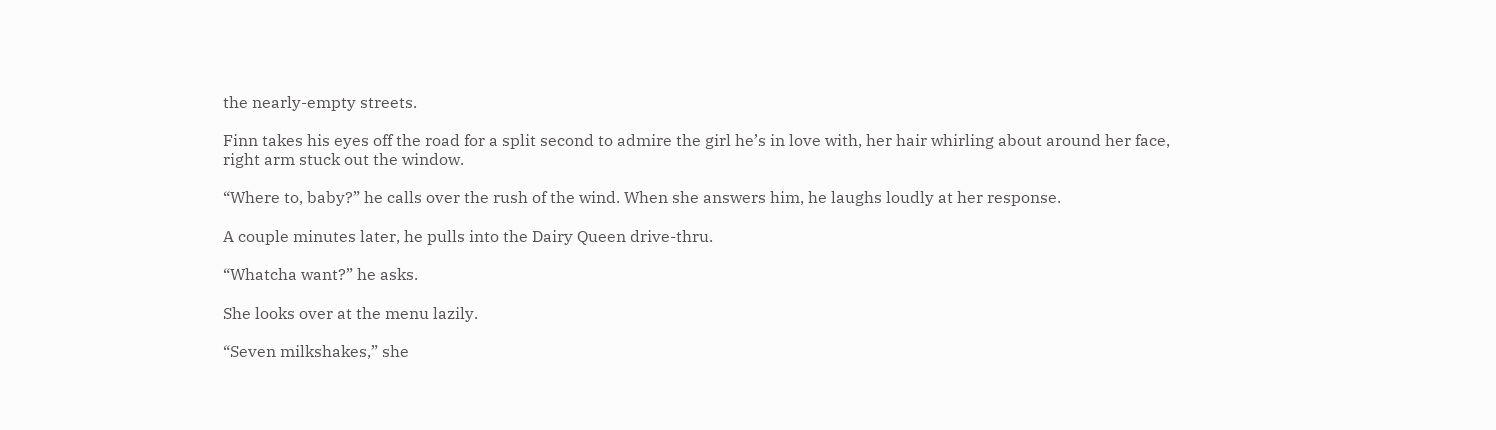the nearly-empty streets.

Finn takes his eyes off the road for a split second to admire the girl he’s in love with, her hair whirling about around her face, right arm stuck out the window.

“Where to, baby?” he calls over the rush of the wind. When she answers him, he laughs loudly at her response.

A couple minutes later, he pulls into the Dairy Queen drive-thru.

“Whatcha want?” he asks.

She looks over at the menu lazily.

“Seven milkshakes,” she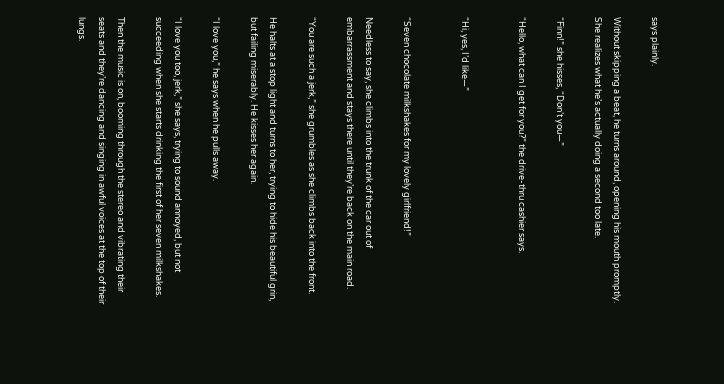says plainly.

Without skipping a beat, he turns around, opening his mouth promptly. She realizes what he’s actually doing a second too late.

“Finn!” she hisses, “Don’t you—”

“Hello, what can I get for you?” the drive-thru cashier says.


“Hi, yes, I’d like—”


“Seven chocolate milkshakes for my lovely girlfriend!”

Needless to say, she climbs into the trunk of the car out of embarrassment and stays there until they’re back on the main road.

“You are such a jerk,” she grumbles as she climbs back into the front.

He halts at a stop light and turns to her, trying to hide his beautiful grin, but failing miserably. He kisses her again.

“I love you,” he says when he pulls away.

“I love you too, jerk,” she says, trying to sound annoyed, but not succeeding when she starts drinking the first of her seven milkshakes.

Then the music is on, booming through the stereo and vibrating their seats and they’re dancing and singing in awful voices at the top of their lungs.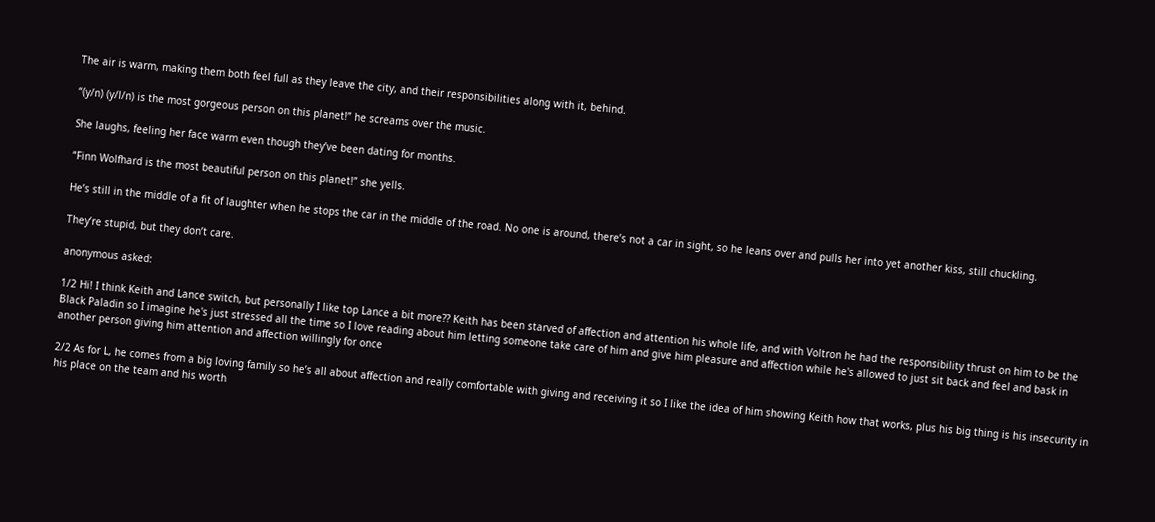The air is warm, making them both feel full as they leave the city, and their responsibilities along with it, behind.

“(y/n) (y/l/n) is the most gorgeous person on this planet!” he screams over the music.

She laughs, feeling her face warm even though they’ve been dating for months.

“Finn Wolfhard is the most beautiful person on this planet!” she yells.

He’s still in the middle of a fit of laughter when he stops the car in the middle of the road. No one is around, there’s not a car in sight, so he leans over and pulls her into yet another kiss, still chuckling.

They’re stupid, but they don’t care.

anonymous asked:

1/2 Hi! I think Keith and Lance switch, but personally I like top Lance a bit more?? Keith has been starved of affection and attention his whole life, and with Voltron he had the responsibility thrust on him to be the Black Paladin so I imagine he's just stressed all the time so I love reading about him letting someone take care of him and give him pleasure and affection while he's allowed to just sit back and feel and bask in another person giving him attention and affection willingly for once

2/2 As for L, he comes from a big loving family so he’s all about affection and really comfortable with giving and receiving it so I like the idea of him showing Keith how that works, plus his big thing is his insecurity in his place on the team and his worth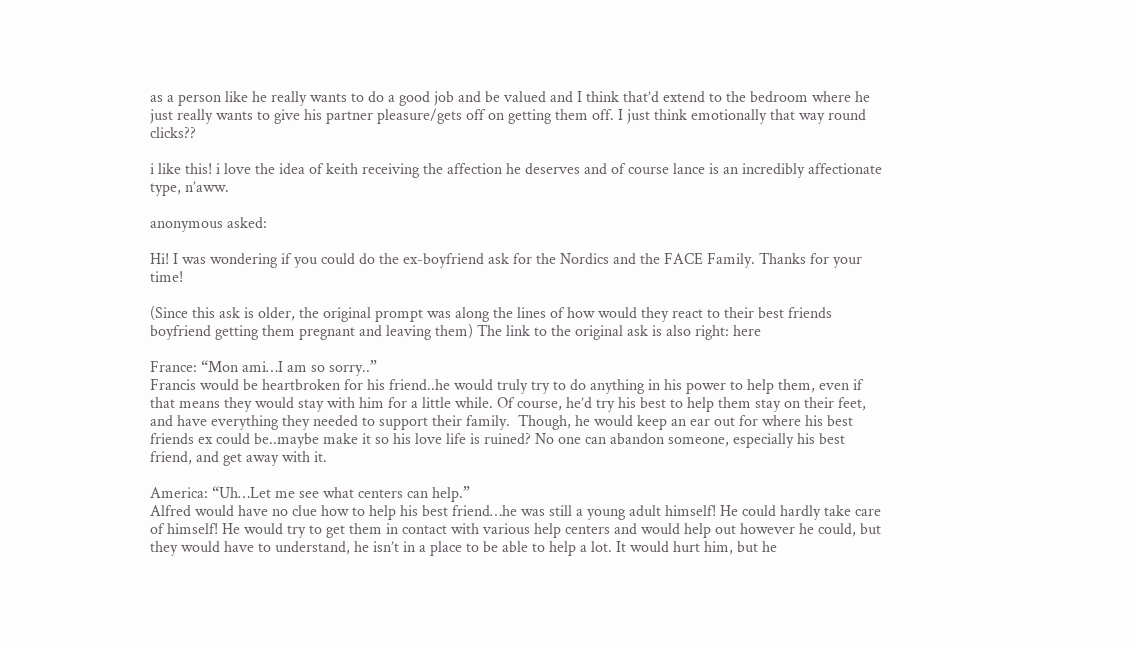as a person like he really wants to do a good job and be valued and I think that’d extend to the bedroom where he just really wants to give his partner pleasure/gets off on getting them off. I just think emotionally that way round clicks??

i like this! i love the idea of keith receiving the affection he deserves and of course lance is an incredibly affectionate type, n’aww.

anonymous asked:

Hi! I was wondering if you could do the ex-boyfriend ask for the Nordics and the FACE Family. Thanks for your time!

(Since this ask is older, the original prompt was along the lines of how would they react to their best friends boyfriend getting them pregnant and leaving them) The link to the original ask is also right: here

France: “Mon ami…I am so sorry..”
Francis would be heartbroken for his friend..he would truly try to do anything in his power to help them, even if that means they would stay with him for a little while. Of course, he’d try his best to help them stay on their feet, and have everything they needed to support their family.  Though, he would keep an ear out for where his best friends ex could be..maybe make it so his love life is ruined? No one can abandon someone, especially his best friend, and get away with it.

America: “Uh…Let me see what centers can help.”
Alfred would have no clue how to help his best friend…he was still a young adult himself! He could hardly take care of himself! He would try to get them in contact with various help centers and would help out however he could, but they would have to understand, he isn’t in a place to be able to help a lot. It would hurt him, but he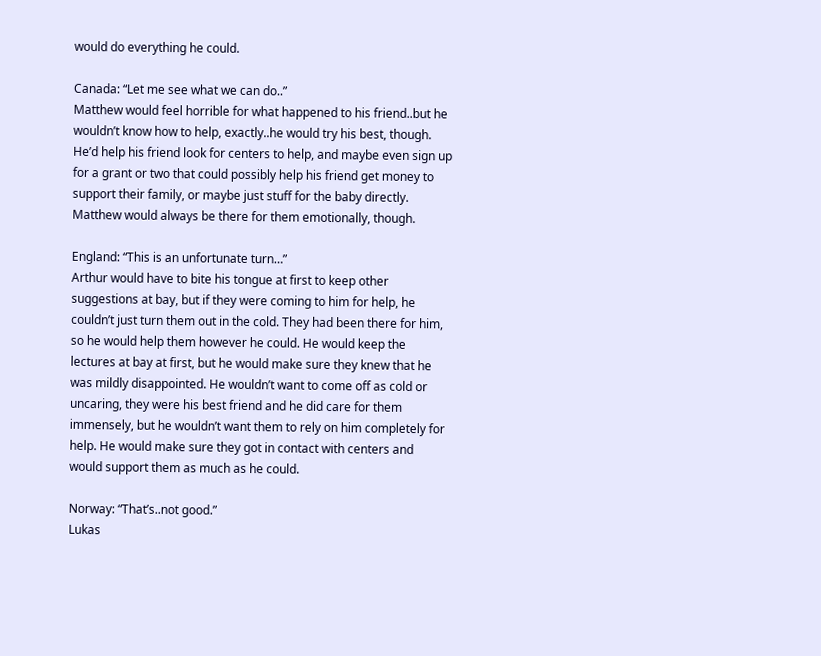would do everything he could.

Canada: “Let me see what we can do..”
Matthew would feel horrible for what happened to his friend..but he wouldn’t know how to help, exactly..he would try his best, though. He’d help his friend look for centers to help, and maybe even sign up for a grant or two that could possibly help his friend get money to support their family, or maybe just stuff for the baby directly. Matthew would always be there for them emotionally, though.

England: “This is an unfortunate turn…”
Arthur would have to bite his tongue at first to keep other suggestions at bay, but if they were coming to him for help, he couldn’t just turn them out in the cold. They had been there for him, so he would help them however he could. He would keep the lectures at bay at first, but he would make sure they knew that he was mildly disappointed. He wouldn’t want to come off as cold or uncaring, they were his best friend and he did care for them immensely, but he wouldn’t want them to rely on him completely for help. He would make sure they got in contact with centers and would support them as much as he could.

Norway: “That’s..not good.”
Lukas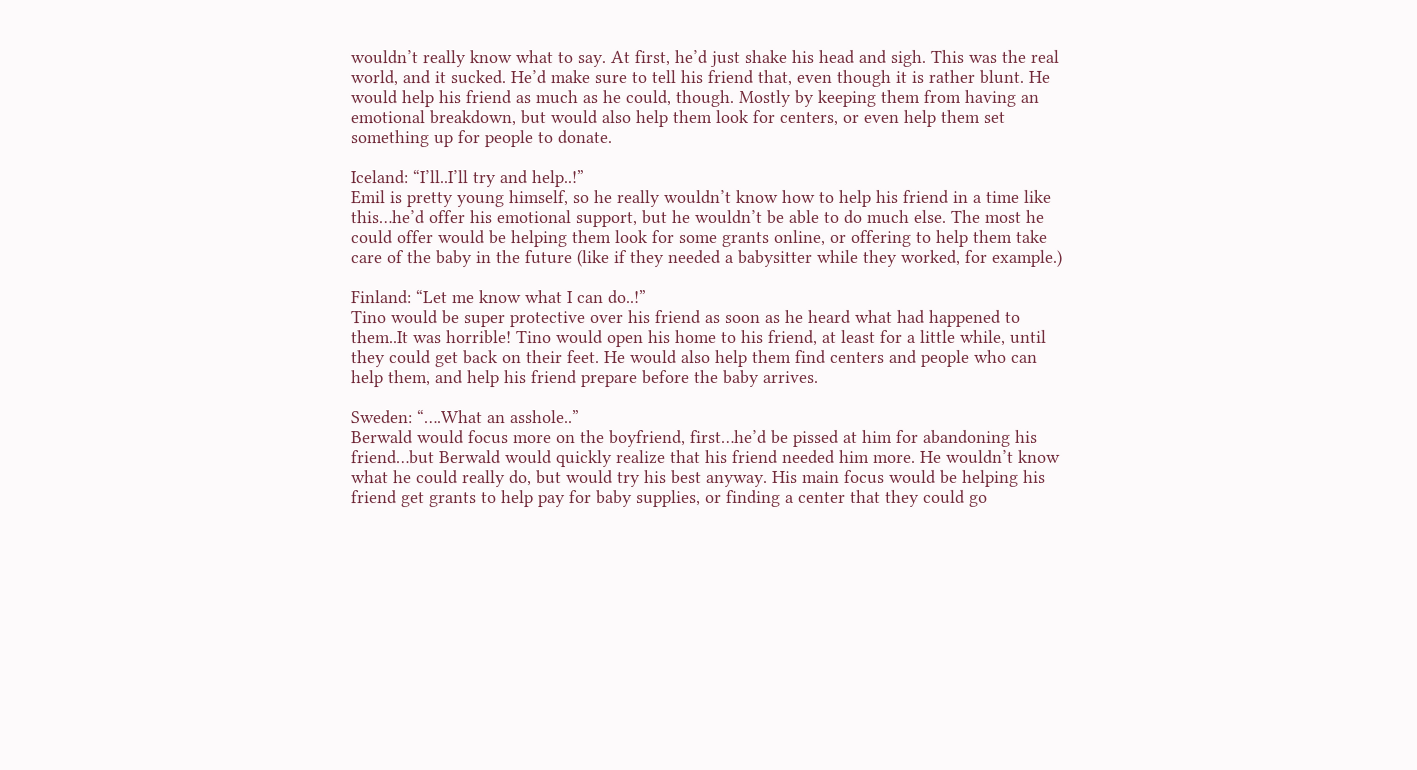wouldn’t really know what to say. At first, he’d just shake his head and sigh. This was the real world, and it sucked. He’d make sure to tell his friend that, even though it is rather blunt. He would help his friend as much as he could, though. Mostly by keeping them from having an emotional breakdown, but would also help them look for centers, or even help them set something up for people to donate.

Iceland: “I’ll..I’ll try and help..!”
Emil is pretty young himself, so he really wouldn’t know how to help his friend in a time like this…he’d offer his emotional support, but he wouldn’t be able to do much else. The most he could offer would be helping them look for some grants online, or offering to help them take care of the baby in the future (like if they needed a babysitter while they worked, for example.)

Finland: “Let me know what I can do..!”
Tino would be super protective over his friend as soon as he heard what had happened to them..It was horrible! Tino would open his home to his friend, at least for a little while, until they could get back on their feet. He would also help them find centers and people who can help them, and help his friend prepare before the baby arrives.

Sweden: “….What an asshole..”
Berwald would focus more on the boyfriend, first…he’d be pissed at him for abandoning his friend…but Berwald would quickly realize that his friend needed him more. He wouldn’t know what he could really do, but would try his best anyway. His main focus would be helping his friend get grants to help pay for baby supplies, or finding a center that they could go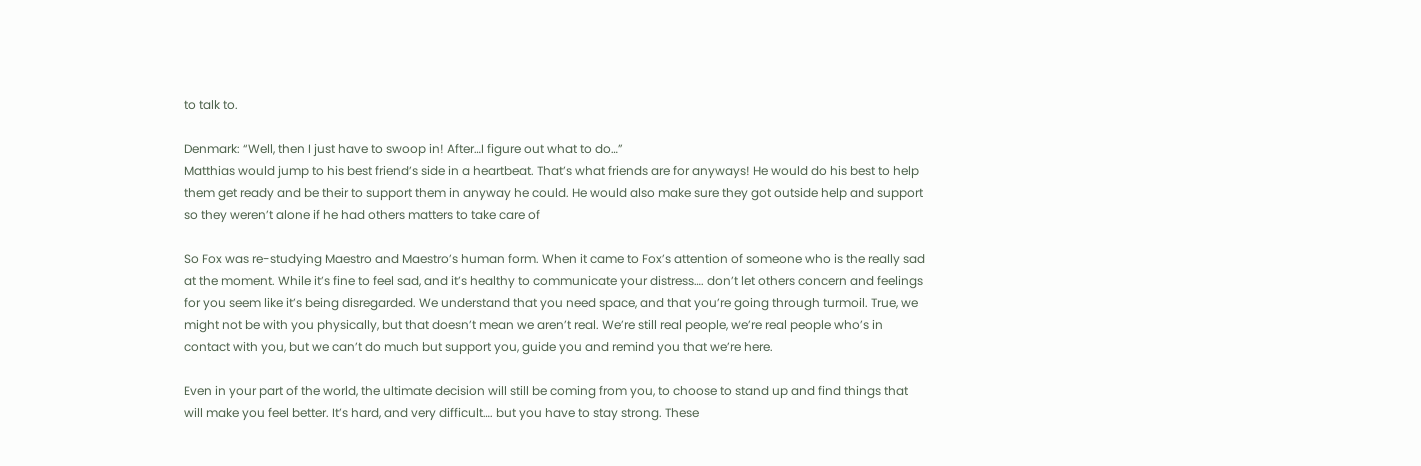to talk to.

Denmark: “Well, then I just have to swoop in! After…I figure out what to do…”
Matthias would jump to his best friend’s side in a heartbeat. That’s what friends are for anyways! He would do his best to help them get ready and be their to support them in anyway he could. He would also make sure they got outside help and support so they weren’t alone if he had others matters to take care of

So Fox was re-studying Maestro and Maestro’s human form. When it came to Fox’s attention of someone who is the really sad at the moment. While it’s fine to feel sad, and it’s healthy to communicate your distress…. don’t let others concern and feelings for you seem like it’s being disregarded. We understand that you need space, and that you’re going through turmoil. True, we might not be with you physically, but that doesn’t mean we aren’t real. We’re still real people, we’re real people who’s in contact with you, but we can’t do much but support you, guide you and remind you that we’re here.

Even in your part of the world, the ultimate decision will still be coming from you, to choose to stand up and find things that will make you feel better. It’s hard, and very difficult…. but you have to stay strong. These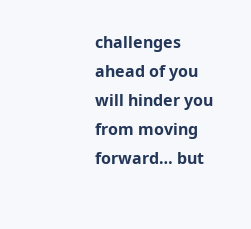challenges ahead of you will hinder you from moving forward… but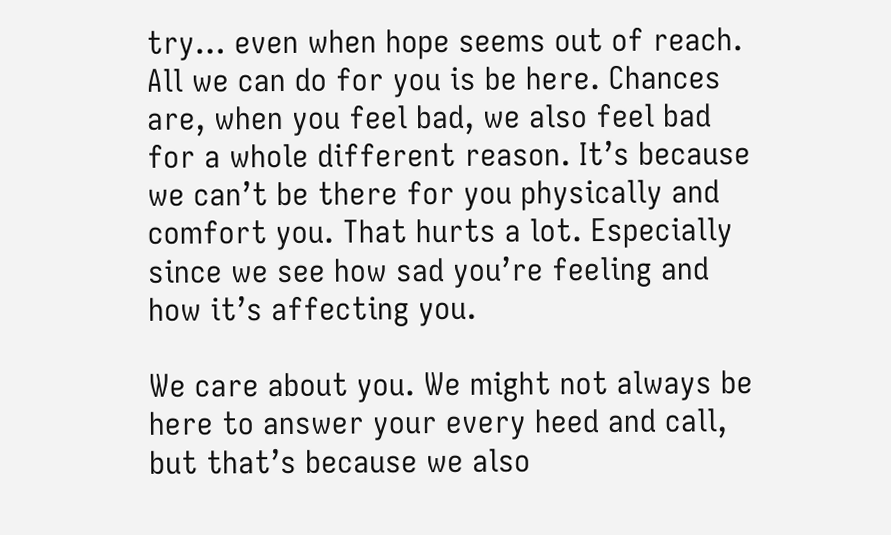try… even when hope seems out of reach. All we can do for you is be here. Chances are, when you feel bad, we also feel bad for a whole different reason. It’s because we can’t be there for you physically and comfort you. That hurts a lot. Especially since we see how sad you’re feeling and how it’s affecting you.

We care about you. We might not always be here to answer your every heed and call, but that’s because we also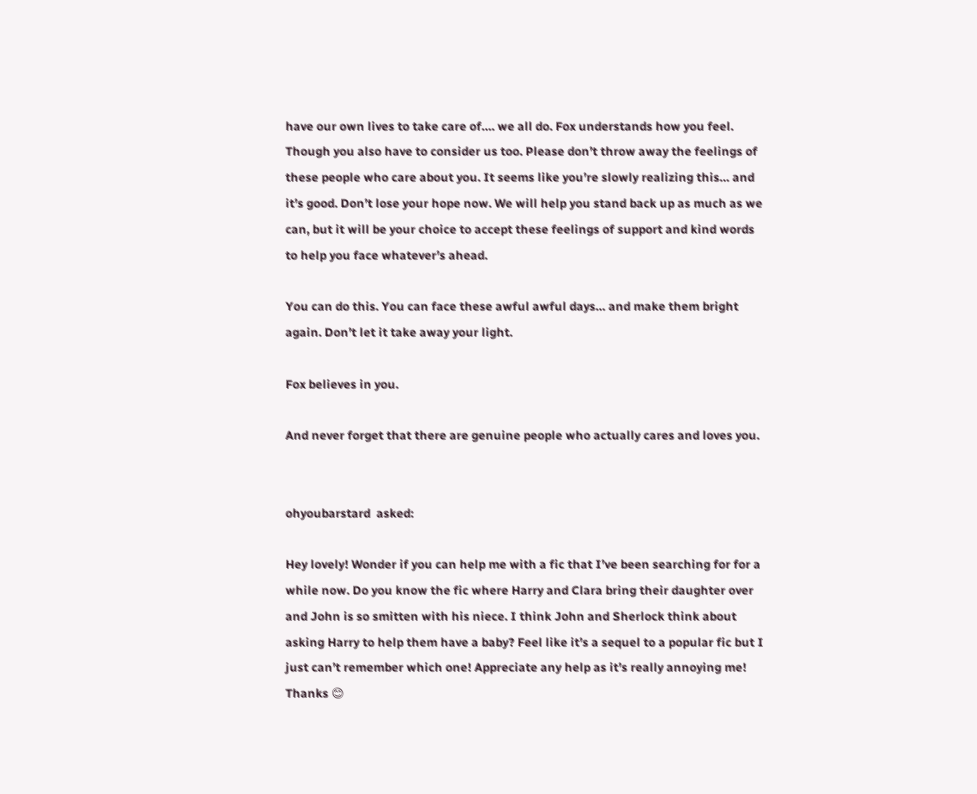have our own lives to take care of…. we all do. Fox understands how you feel. Though you also have to consider us too. Please don’t throw away the feelings of these people who care about you. It seems like you’re slowly realizing this… and it’s good. Don’t lose your hope now. We will help you stand back up as much as we can, but it will be your choice to accept these feelings of support and kind words to help you face whatever’s ahead.

You can do this. You can face these awful awful days… and make them bright again. Don’t let it take away your light.

Fox believes in you.

And never forget that there are genuine people who actually cares and loves you.


ohyoubarstard  asked:

Hey lovely! Wonder if you can help me with a fic that I’ve been searching for for a while now. Do you know the fic where Harry and Clara bring their daughter over and John is so smitten with his niece. I think John and Sherlock think about asking Harry to help them have a baby? Feel like it’s a sequel to a popular fic but I just can’t remember which one! Appreciate any help as it’s really annoying me! Thanks 😊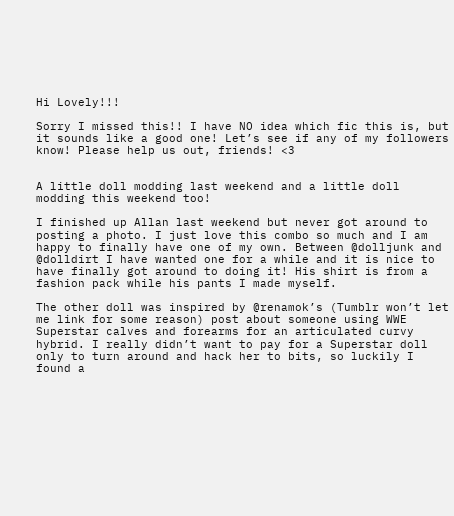Hi Lovely!!!

Sorry I missed this!! I have NO idea which fic this is, but it sounds like a good one! Let’s see if any of my followers know! Please help us out, friends! <3


A little doll modding last weekend and a little doll modding this weekend too!

I finished up Allan last weekend but never got around to posting a photo. I just love this combo so much and I am happy to finally have one of my own. Between @dolljunk and @dolldirt I have wanted one for a while and it is nice to have finally got around to doing it! His shirt is from a fashion pack while his pants I made myself.

The other doll was inspired by @renamok’s (Tumblr won’t let me link for some reason) post about someone using WWE Superstar calves and forearms for an articulated curvy hybrid. I really didn’t want to pay for a Superstar doll only to turn around and hack her to bits, so luckily I found a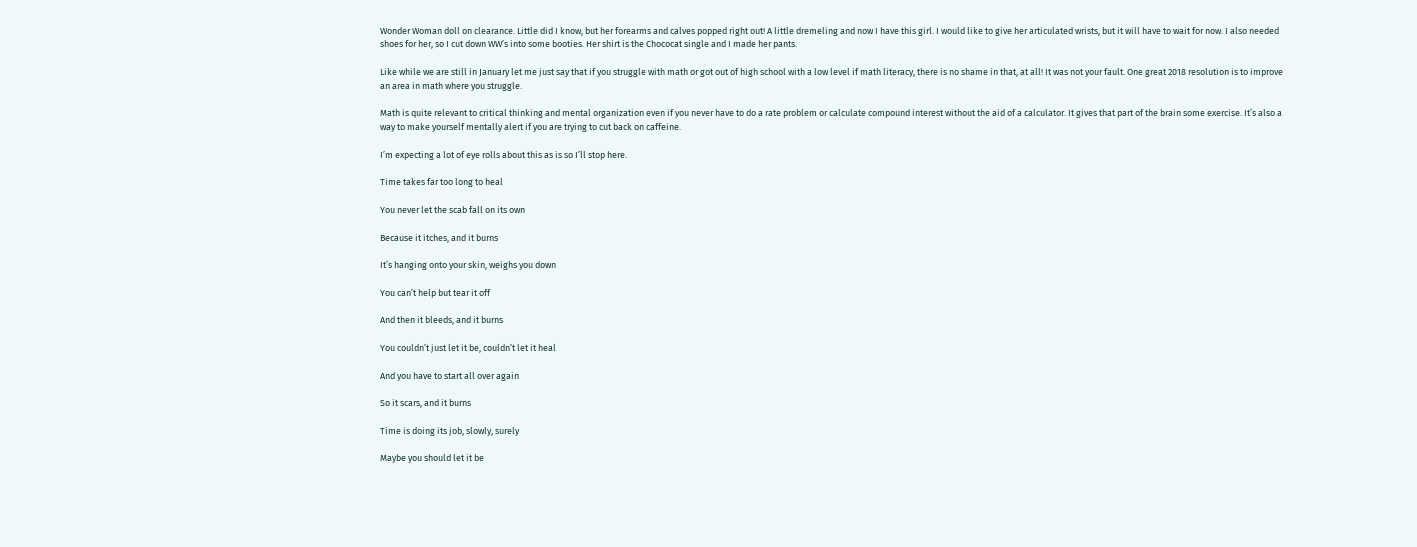Wonder Woman doll on clearance. Little did I know, but her forearms and calves popped right out! A little dremeling and now I have this girl. I would like to give her articulated wrists, but it will have to wait for now. I also needed shoes for her, so I cut down WW’s into some booties. Her shirt is the Chococat single and I made her pants.

Like while we are still in January let me just say that if you struggle with math or got out of high school with a low level if math literacy, there is no shame in that, at all! It was not your fault. One great 2018 resolution is to improve an area in math where you struggle.

Math is quite relevant to critical thinking and mental organization even if you never have to do a rate problem or calculate compound interest without the aid of a calculator. It gives that part of the brain some exercise. It’s also a way to make yourself mentally alert if you are trying to cut back on caffeine.

I’m expecting a lot of eye rolls about this as is so I’ll stop here.

Time takes far too long to heal

You never let the scab fall on its own

Because it itches, and it burns

It’s hanging onto your skin, weighs you down

You can’t help but tear it off

And then it bleeds, and it burns

You couldn’t just let it be, couldn’t let it heal

And you have to start all over again

So it scars, and it burns

Time is doing its job, slowly, surely

Maybe you should let it be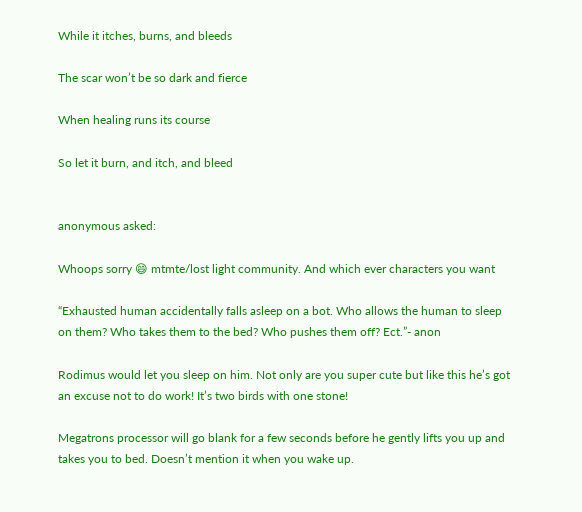While it itches, burns, and bleeds

The scar won’t be so dark and fierce

When healing runs its course

So let it burn, and itch, and bleed


anonymous asked:

Whoops sorry 😄 mtmte/lost light community. And which ever characters you want

“Exhausted human accidentally falls asleep on a bot. Who allows the human to sleep on them? Who takes them to the bed? Who pushes them off? Ect.”- anon

Rodimus would let you sleep on him. Not only are you super cute but like this he’s got an excuse not to do work! It’s two birds with one stone!

Megatrons processor will go blank for a few seconds before he gently lifts you up and takes you to bed. Doesn’t mention it when you wake up.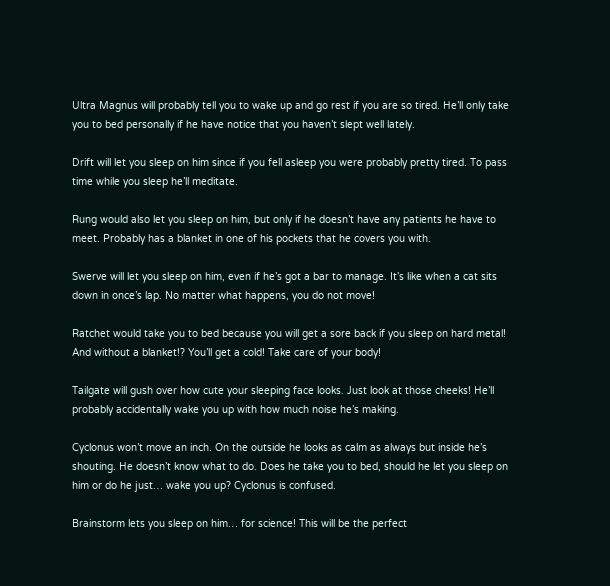Ultra Magnus will probably tell you to wake up and go rest if you are so tired. He’ll only take you to bed personally if he have notice that you haven’t slept well lately.

Drift will let you sleep on him since if you fell asleep you were probably pretty tired. To pass time while you sleep he’ll meditate.

Rung would also let you sleep on him, but only if he doesn’t have any patients he have to meet. Probably has a blanket in one of his pockets that he covers you with.

Swerve will let you sleep on him, even if he’s got a bar to manage. It’s like when a cat sits down in once’s lap. No matter what happens, you do not move!

Ratchet would take you to bed because you will get a sore back if you sleep on hard metal! And without a blanket!? You’ll get a cold! Take care of your body!

Tailgate will gush over how cute your sleeping face looks. Just look at those cheeks! He’ll probably accidentally wake you up with how much noise he’s making.

Cyclonus won’t move an inch. On the outside he looks as calm as always but inside he’s shouting. He doesn’t know what to do. Does he take you to bed, should he let you sleep on him or do he just… wake you up? Cyclonus is confused.

Brainstorm lets you sleep on him… for science! This will be the perfect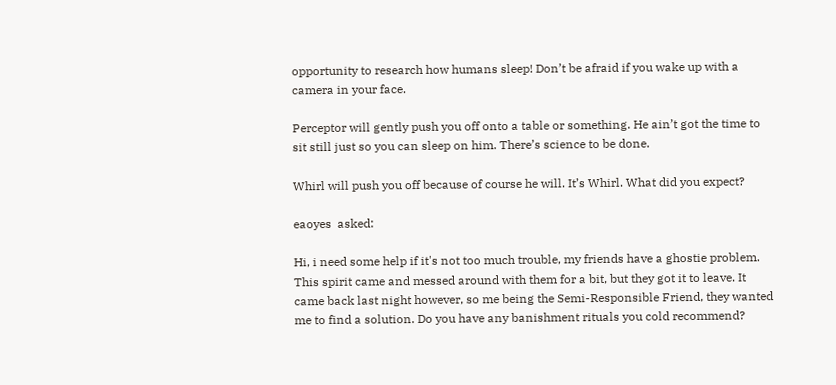opportunity to research how humans sleep! Don’t be afraid if you wake up with a camera in your face.

Perceptor will gently push you off onto a table or something. He ain’t got the time to sit still just so you can sleep on him. There’s science to be done.

Whirl will push you off because of course he will. It’s Whirl. What did you expect?

eaoyes  asked:

Hi, i need some help if it's not too much trouble, my friends have a ghostie problem. This spirit came and messed around with them for a bit, but they got it to leave. It came back last night however, so me being the Semi-Responsible Friend, they wanted me to find a solution. Do you have any banishment rituals you cold recommend?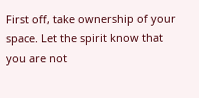First off, take ownership of your space. Let the spirit know that you are not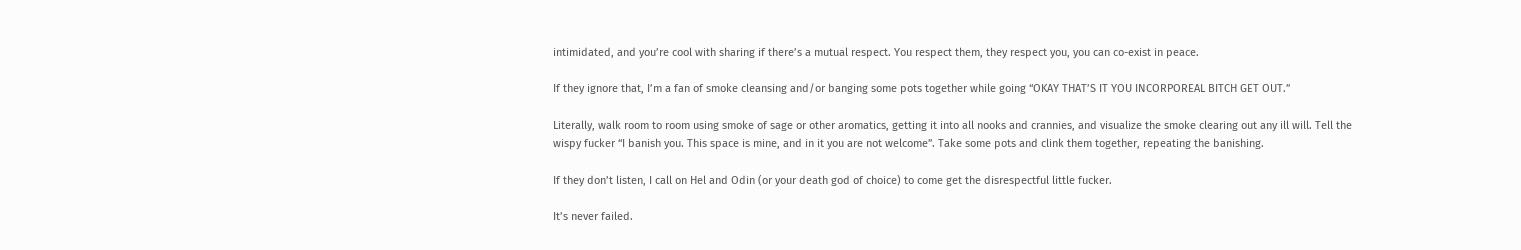intimidated, and you’re cool with sharing if there’s a mutual respect. You respect them, they respect you, you can co-exist in peace.

If they ignore that, I’m a fan of smoke cleansing and/or banging some pots together while going “OKAY THAT’S IT YOU INCORPOREAL BITCH GET OUT.”

Literally, walk room to room using smoke of sage or other aromatics, getting it into all nooks and crannies, and visualize the smoke clearing out any ill will. Tell the wispy fucker “I banish you. This space is mine, and in it you are not welcome”. Take some pots and clink them together, repeating the banishing.

If they don’t listen, I call on Hel and Odin (or your death god of choice) to come get the disrespectful little fucker.

It’s never failed.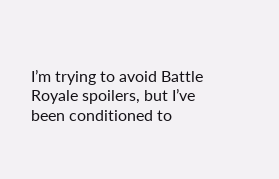I’m trying to avoid Battle Royale spoilers, but I’ve been conditioned to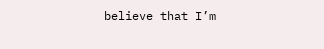believe that I’m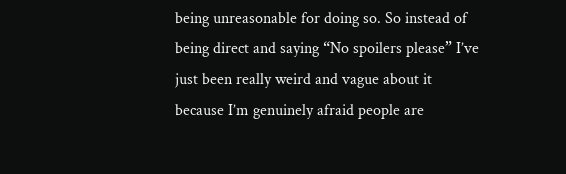being unreasonable for doing so. So instead of being direct and saying “No spoilers please” I’ve just been really weird and vague about it because I’m genuinely afraid people are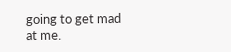going to get mad at me.